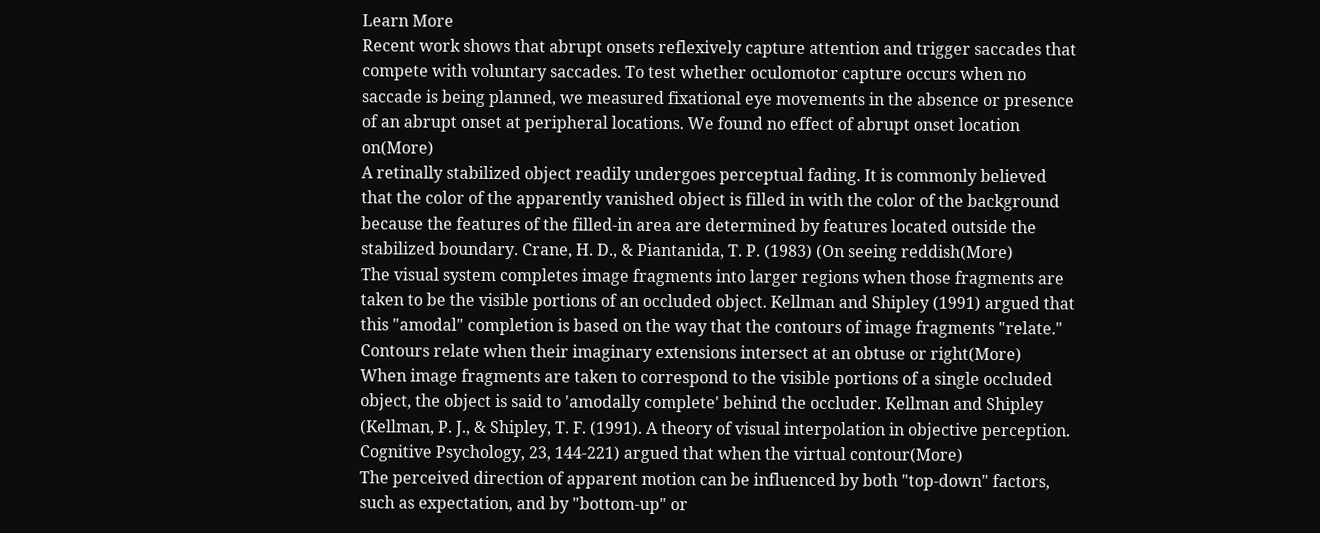Learn More
Recent work shows that abrupt onsets reflexively capture attention and trigger saccades that compete with voluntary saccades. To test whether oculomotor capture occurs when no saccade is being planned, we measured fixational eye movements in the absence or presence of an abrupt onset at peripheral locations. We found no effect of abrupt onset location on(More)
A retinally stabilized object readily undergoes perceptual fading. It is commonly believed that the color of the apparently vanished object is filled in with the color of the background because the features of the filled-in area are determined by features located outside the stabilized boundary. Crane, H. D., & Piantanida, T. P. (1983) (On seeing reddish(More)
The visual system completes image fragments into larger regions when those fragments are taken to be the visible portions of an occluded object. Kellman and Shipley (1991) argued that this "amodal" completion is based on the way that the contours of image fragments "relate." Contours relate when their imaginary extensions intersect at an obtuse or right(More)
When image fragments are taken to correspond to the visible portions of a single occluded object, the object is said to 'amodally complete' behind the occluder. Kellman and Shipley (Kellman, P. J., & Shipley, T. F. (1991). A theory of visual interpolation in objective perception. Cognitive Psychology, 23, 144-221) argued that when the virtual contour(More)
The perceived direction of apparent motion can be influenced by both "top-down" factors, such as expectation, and by "bottom-up" or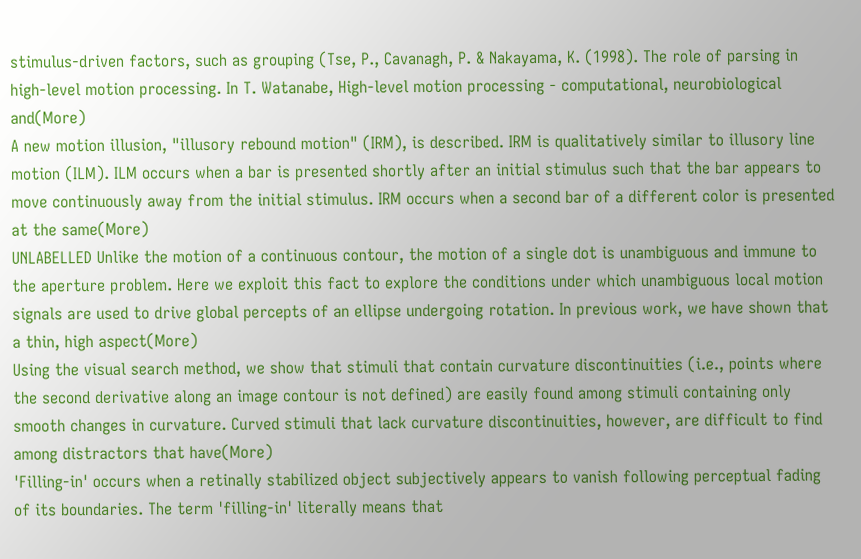stimulus-driven factors, such as grouping (Tse, P., Cavanagh, P. & Nakayama, K. (1998). The role of parsing in high-level motion processing. In T. Watanabe, High-level motion processing - computational, neurobiological and(More)
A new motion illusion, "illusory rebound motion" (IRM), is described. IRM is qualitatively similar to illusory line motion (ILM). ILM occurs when a bar is presented shortly after an initial stimulus such that the bar appears to move continuously away from the initial stimulus. IRM occurs when a second bar of a different color is presented at the same(More)
UNLABELLED Unlike the motion of a continuous contour, the motion of a single dot is unambiguous and immune to the aperture problem. Here we exploit this fact to explore the conditions under which unambiguous local motion signals are used to drive global percepts of an ellipse undergoing rotation. In previous work, we have shown that a thin, high aspect(More)
Using the visual search method, we show that stimuli that contain curvature discontinuities (i.e., points where the second derivative along an image contour is not defined) are easily found among stimuli containing only smooth changes in curvature. Curved stimuli that lack curvature discontinuities, however, are difficult to find among distractors that have(More)
'Filling-in' occurs when a retinally stabilized object subjectively appears to vanish following perceptual fading of its boundaries. The term 'filling-in' literally means that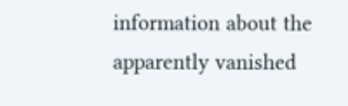information about the apparently vanished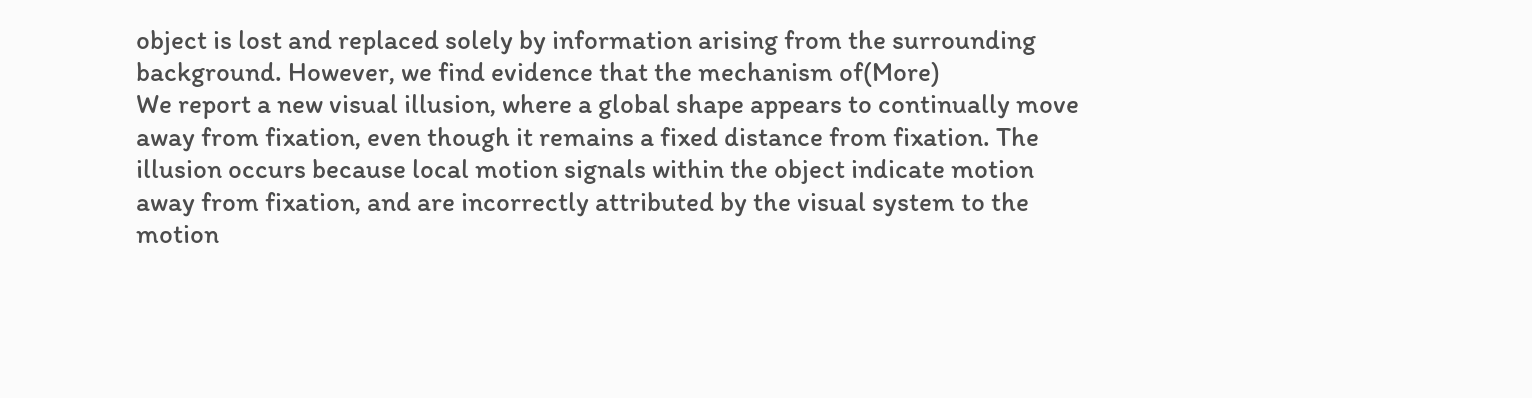object is lost and replaced solely by information arising from the surrounding background. However, we find evidence that the mechanism of(More)
We report a new visual illusion, where a global shape appears to continually move away from fixation, even though it remains a fixed distance from fixation. The illusion occurs because local motion signals within the object indicate motion away from fixation, and are incorrectly attributed by the visual system to the motion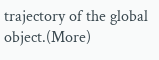trajectory of the global object.(More)